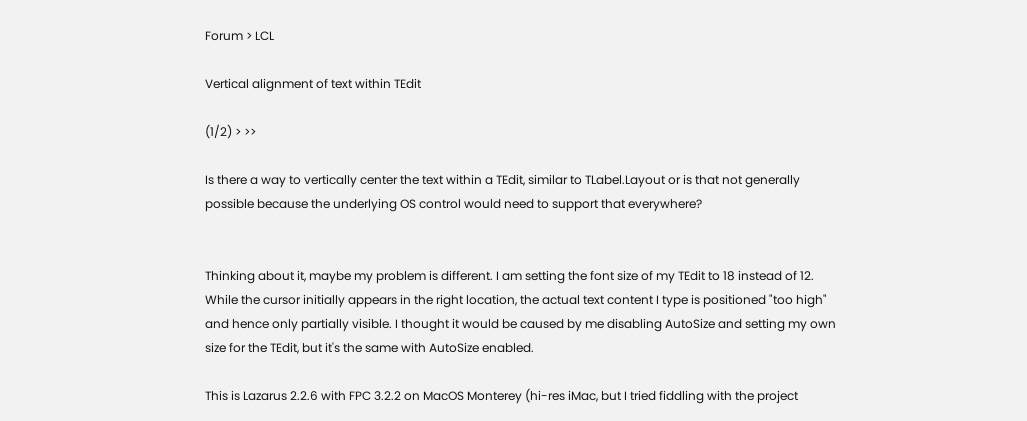Forum > LCL

Vertical alignment of text within TEdit

(1/2) > >>

Is there a way to vertically center the text within a TEdit, similar to TLabel.Layout or is that not generally possible because the underlying OS control would need to support that everywhere?


Thinking about it, maybe my problem is different. I am setting the font size of my TEdit to 18 instead of 12. While the cursor initially appears in the right location, the actual text content I type is positioned "too high" and hence only partially visible. I thought it would be caused by me disabling AutoSize and setting my own size for the TEdit, but it's the same with AutoSize enabled.

This is Lazarus 2.2.6 with FPC 3.2.2 on MacOS Monterey (hi-res iMac, but I tried fiddling with the project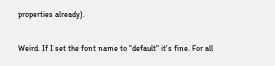properties already).

Weird. If I set the font name to "default" it's fine. For all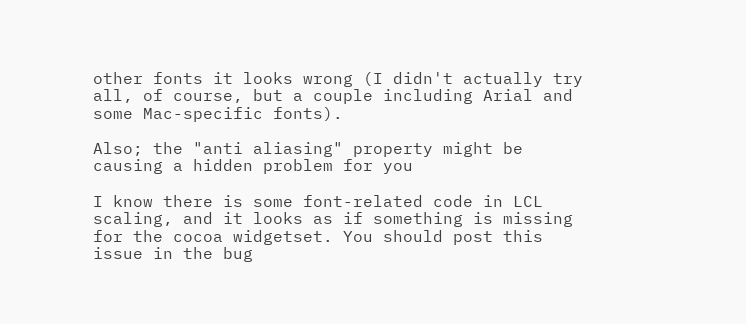other fonts it looks wrong (I didn't actually try all, of course, but a couple including Arial and some Mac-specific fonts).

Also; the "anti aliasing" property might be causing a hidden problem for you

I know there is some font-related code in LCL scaling, and it looks as if something is missing for the cocoa widgetset. You should post this issue in the bug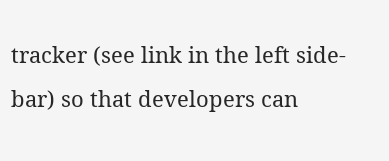tracker (see link in the left side-bar) so that developers can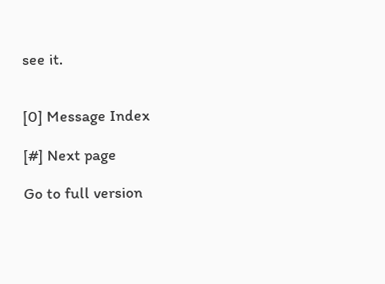see it.


[0] Message Index

[#] Next page

Go to full version